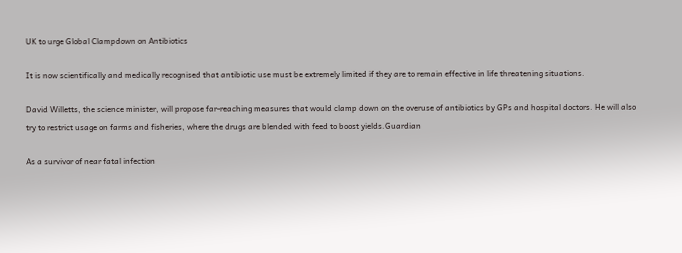UK to urge Global Clampdown on Antibiotics

It is now scientifically and medically recognised that antibiotic use must be extremely limited if they are to remain effective in life threatening situations.

David Willetts, the science minister, will propose far-reaching measures that would clamp down on the overuse of antibiotics by GPs and hospital doctors. He will also try to restrict usage on farms and fisheries, where the drugs are blended with feed to boost yields.Guardian

As a survivor of near fatal infection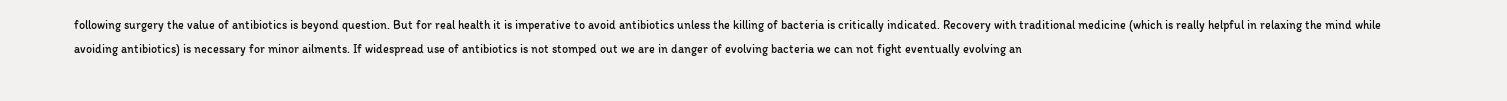following surgery the value of antibiotics is beyond question. But for real health it is imperative to avoid antibiotics unless the killing of bacteria is critically indicated. Recovery with traditional medicine (which is really helpful in relaxing the mind while avoiding antibiotics) is necessary for minor ailments. If widespread use of antibiotics is not stomped out we are in danger of evolving bacteria we can not fight eventually evolving an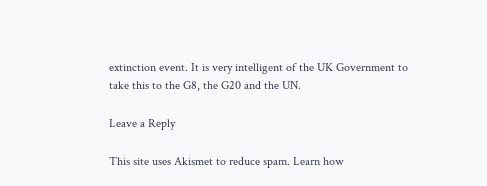extinction event. It is very intelligent of the UK Government to take this to the G8, the G20 and the UN.

Leave a Reply

This site uses Akismet to reduce spam. Learn how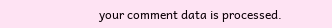your comment data is processed.